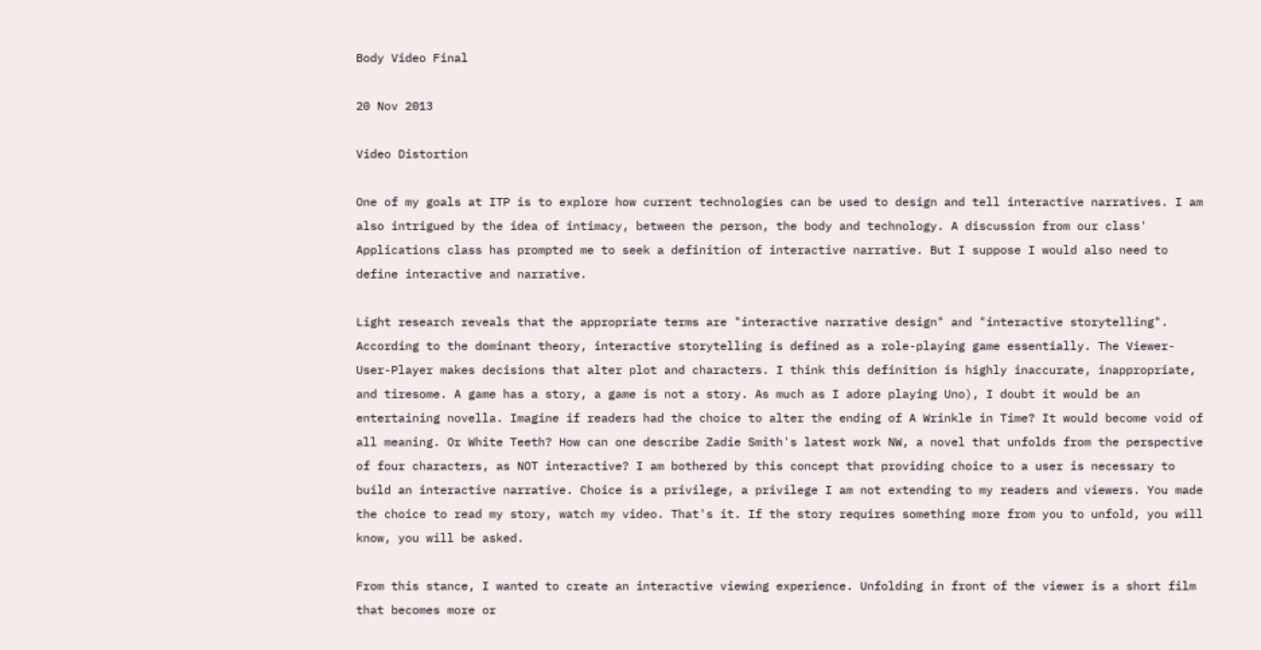Body Video Final

20 Nov 2013

Video Distortion

One of my goals at ITP is to explore how current technologies can be used to design and tell interactive narratives. I am also intrigued by the idea of intimacy, between the person, the body and technology. A discussion from our class' Applications class has prompted me to seek a definition of interactive narrative. But I suppose I would also need to define interactive and narrative.

Light research reveals that the appropriate terms are "interactive narrative design" and "interactive storytelling". According to the dominant theory, interactive storytelling is defined as a role-playing game essentially. The Viewer-User-Player makes decisions that alter plot and characters. I think this definition is highly inaccurate, inappropriate, and tiresome. A game has a story, a game is not a story. As much as I adore playing Uno), I doubt it would be an entertaining novella. Imagine if readers had the choice to alter the ending of A Wrinkle in Time? It would become void of all meaning. Or White Teeth? How can one describe Zadie Smith's latest work NW, a novel that unfolds from the perspective of four characters, as NOT interactive? I am bothered by this concept that providing choice to a user is necessary to build an interactive narrative. Choice is a privilege, a privilege I am not extending to my readers and viewers. You made the choice to read my story, watch my video. That's it. If the story requires something more from you to unfold, you will know, you will be asked.

From this stance, I wanted to create an interactive viewing experience. Unfolding in front of the viewer is a short film that becomes more or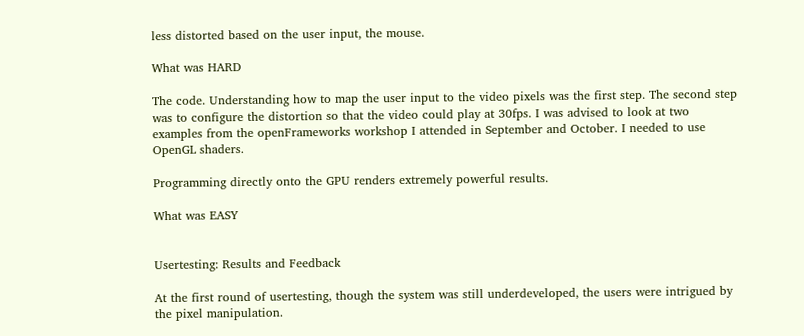less distorted based on the user input, the mouse.

What was HARD

The code. Understanding how to map the user input to the video pixels was the first step. The second step was to configure the distortion so that the video could play at 30fps. I was advised to look at two examples from the openFrameworks workshop I attended in September and October. I needed to use OpenGL shaders.

Programming directly onto the GPU renders extremely powerful results.

What was EASY


Usertesting: Results and Feedback

At the first round of usertesting, though the system was still underdeveloped, the users were intrigued by the pixel manipulation.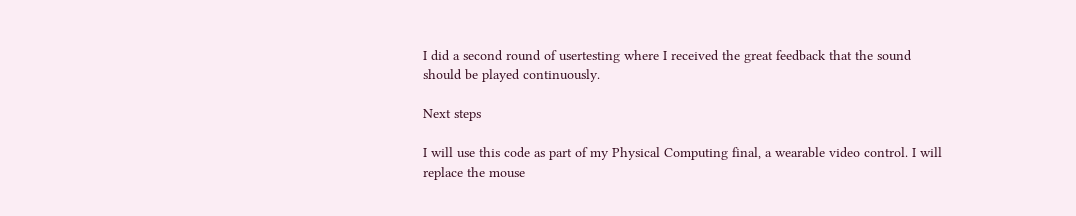I did a second round of usertesting where I received the great feedback that the sound should be played continuously.

Next steps

I will use this code as part of my Physical Computing final, a wearable video control. I will replace the mouse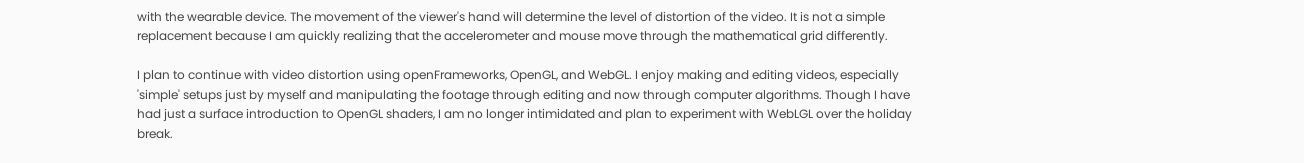with the wearable device. The movement of the viewer's hand will determine the level of distortion of the video. It is not a simple replacement because I am quickly realizing that the accelerometer and mouse move through the mathematical grid differently.

I plan to continue with video distortion using openFrameworks, OpenGL, and WebGL. I enjoy making and editing videos, especially 'simple' setups just by myself and manipulating the footage through editing and now through computer algorithms. Though I have had just a surface introduction to OpenGL shaders, I am no longer intimidated and plan to experiment with WebLGL over the holiday break.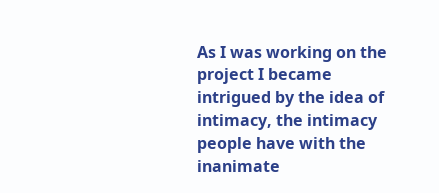As I was working on the project I became intrigued by the idea of intimacy, the intimacy people have with the inanimate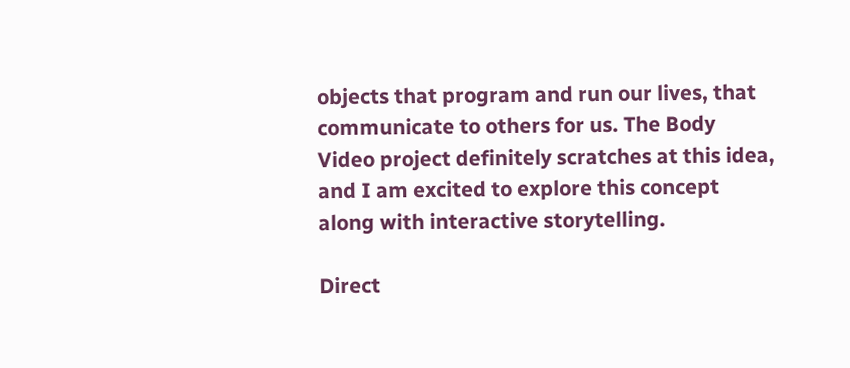objects that program and run our lives, that communicate to others for us. The Body Video project definitely scratches at this idea, and I am excited to explore this concept along with interactive storytelling.

Direct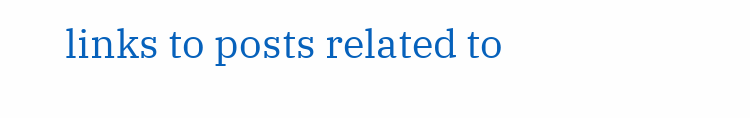links to posts related to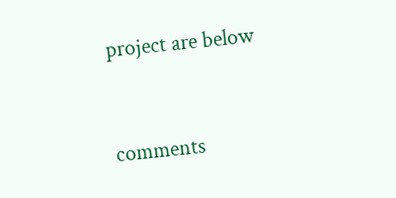project are below


comments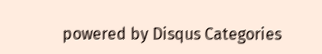powered by Disqus Categories